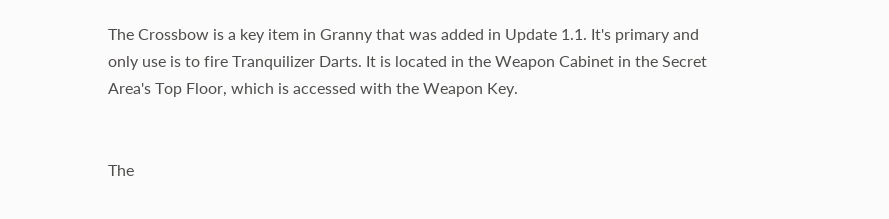The Crossbow is a key item in Granny that was added in Update 1.1. It's primary and only use is to fire Tranquilizer Darts. It is located in the Weapon Cabinet in the Secret Area's Top Floor, which is accessed with the Weapon Key.


The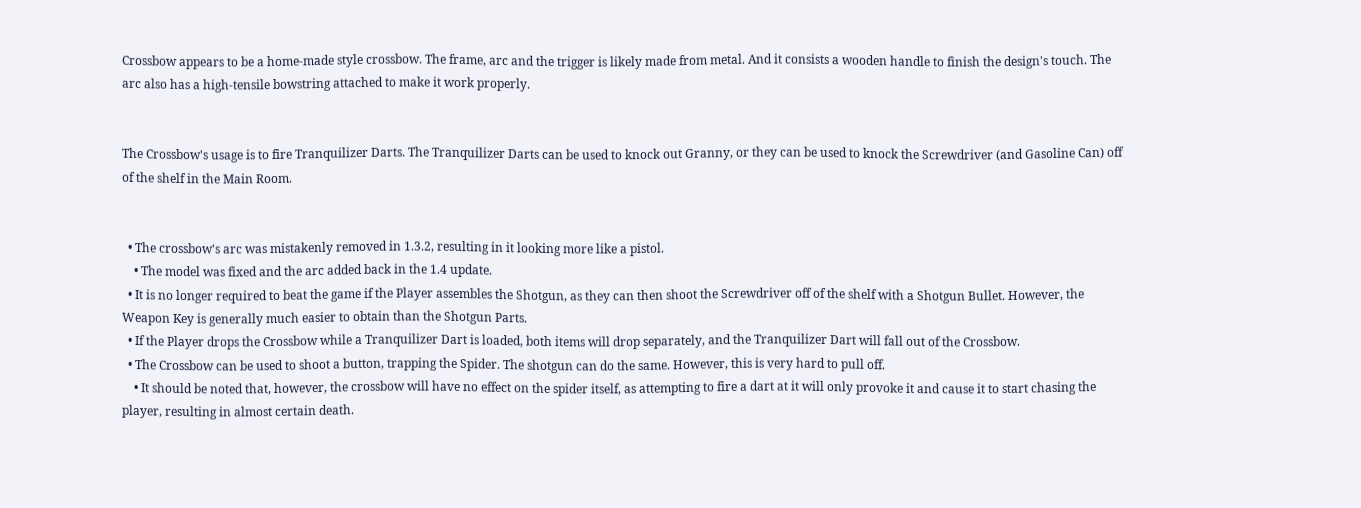Crossbow appears to be a home-made style crossbow. The frame, arc and the trigger is likely made from metal. And it consists a wooden handle to finish the design's touch. The arc also has a high-tensile bowstring attached to make it work properly.


The Crossbow's usage is to fire Tranquilizer Darts. The Tranquilizer Darts can be used to knock out Granny, or they can be used to knock the Screwdriver (and Gasoline Can) off of the shelf in the Main Room.


  • The crossbow's arc was mistakenly removed in 1.3.2, resulting in it looking more like a pistol.
    • The model was fixed and the arc added back in the 1.4 update.
  • It is no longer required to beat the game if the Player assembles the Shotgun, as they can then shoot the Screwdriver off of the shelf with a Shotgun Bullet. However, the Weapon Key is generally much easier to obtain than the Shotgun Parts.
  • If the Player drops the Crossbow while a Tranquilizer Dart is loaded, both items will drop separately, and the Tranquilizer Dart will fall out of the Crossbow.
  • The Crossbow can be used to shoot a button, trapping the Spider. The shotgun can do the same. However, this is very hard to pull off.
    • It should be noted that, however, the crossbow will have no effect on the spider itself, as attempting to fire a dart at it will only provoke it and cause it to start chasing the player, resulting in almost certain death.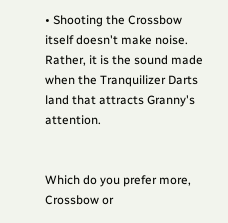• Shooting the Crossbow itself doesn't make noise. Rather, it is the sound made when the Tranquilizer Darts land that attracts Granny's attention.


Which do you prefer more, Crossbow or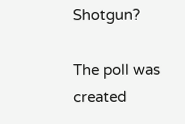Shotgun?

The poll was created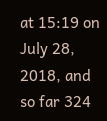at 15:19 on July 28, 2018, and so far 324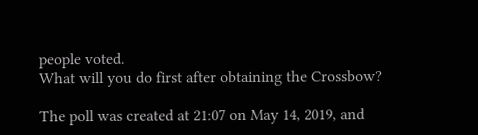people voted.
What will you do first after obtaining the Crossbow?

The poll was created at 21:07 on May 14, 2019, and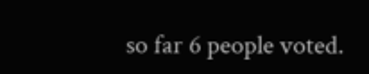so far 6 people voted.